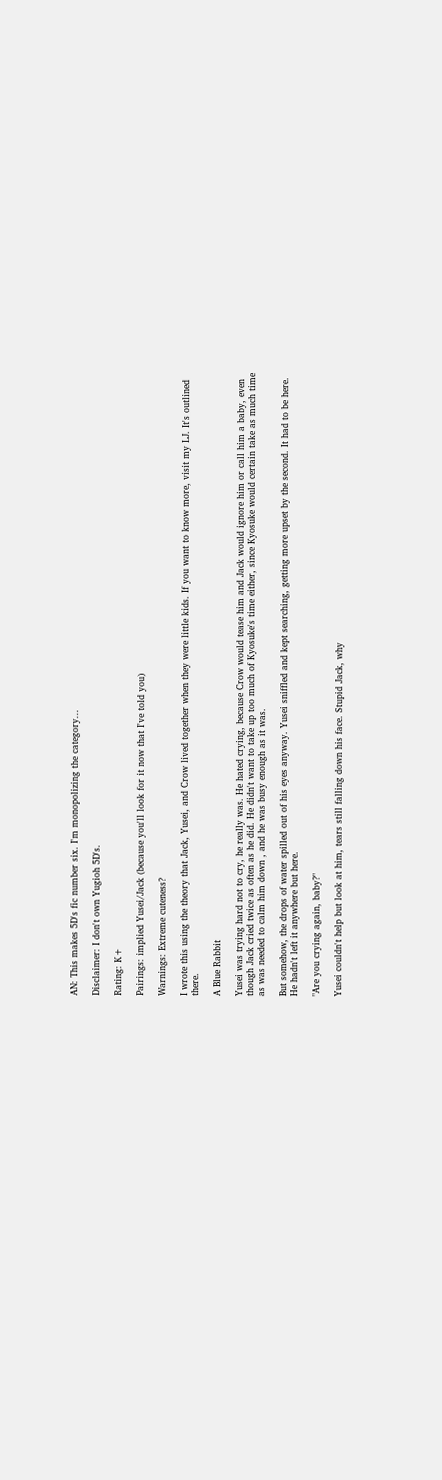AN: This makes 5D's fic number six. I'm monopolizing the category...

Disclaimer: I don't own Yugioh 5D's.

Rating: K+

Pairings: implied Yusei/Jack (because you'll look for it now that I've told you)

Warnings: Extreme cuteness?

I wrote this using the theory that Jack, Yusei, and Crow lived together when they were little kids. If you want to know more, visit my LJ. It's outlined there.

A Blue Rabbit

Yusei was trying hard not to cry, he really was. He hated crying, because Crow would tease him and Jack would ignore him or call him a baby, even though Jack cried twice as often as he did. He didn't want to take up too much of Kyosuke's time either, since Kyosuke would certain take as much time as was needed to calm him down , and he was busy enough as it was.

But somehow, the drops of water spilled out of his eyes anyway. Yusei sniffled and kept searching, getting more upset by the second. It had to be here. He hadn't left it anywhere but here.

"Are you crying again, baby?"

Yusei couldn't help but look at him, tears still falling down his face. Stupid Jack, why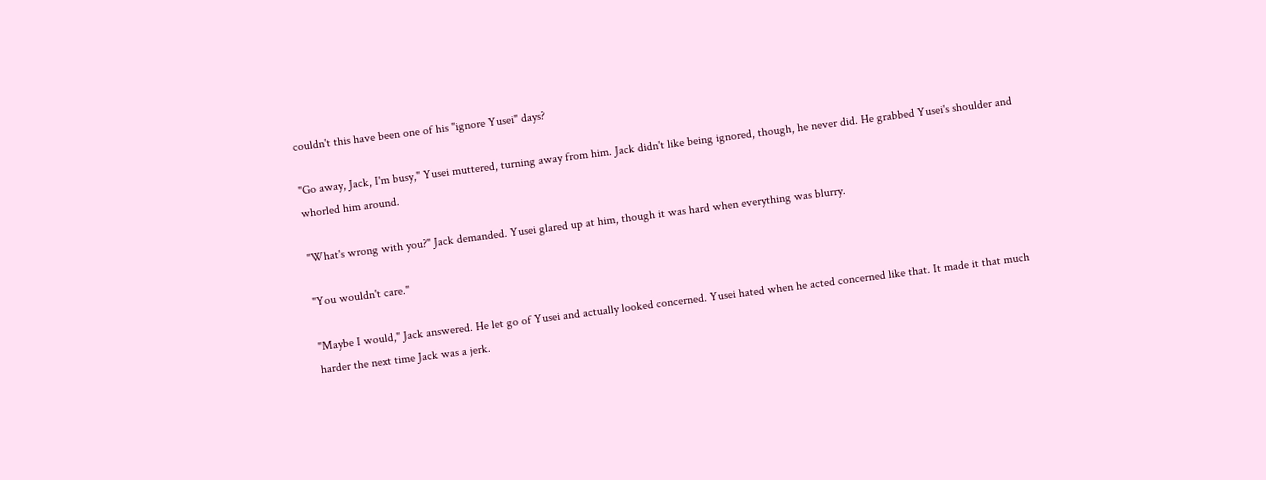couldn't this have been one of his "ignore Yusei" days?

"Go away, Jack, I'm busy," Yusei muttered, turning away from him. Jack didn't like being ignored, though, he never did. He grabbed Yusei's shoulder and whorled him around.

"What's wrong with you?" Jack demanded. Yusei glared up at him, though it was hard when everything was blurry.

"You wouldn't care."

"Maybe I would," Jack answered. He let go of Yusei and actually looked concerned. Yusei hated when he acted concerned like that. It made it that much harder the next time Jack was a jerk.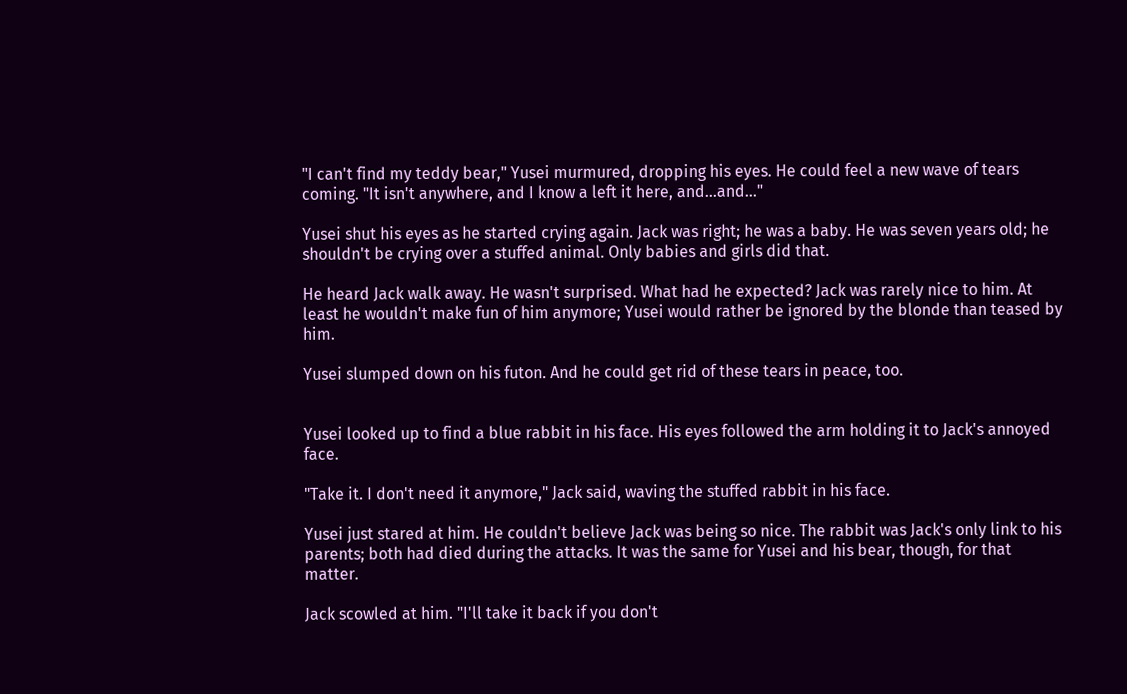"I can't find my teddy bear," Yusei murmured, dropping his eyes. He could feel a new wave of tears coming. "It isn't anywhere, and I know a left it here, and...and..."

Yusei shut his eyes as he started crying again. Jack was right; he was a baby. He was seven years old; he shouldn't be crying over a stuffed animal. Only babies and girls did that.

He heard Jack walk away. He wasn't surprised. What had he expected? Jack was rarely nice to him. At least he wouldn't make fun of him anymore; Yusei would rather be ignored by the blonde than teased by him.

Yusei slumped down on his futon. And he could get rid of these tears in peace, too.


Yusei looked up to find a blue rabbit in his face. His eyes followed the arm holding it to Jack's annoyed face.

"Take it. I don't need it anymore," Jack said, waving the stuffed rabbit in his face.

Yusei just stared at him. He couldn't believe Jack was being so nice. The rabbit was Jack's only link to his parents; both had died during the attacks. It was the same for Yusei and his bear, though, for that matter.

Jack scowled at him. "I'll take it back if you don't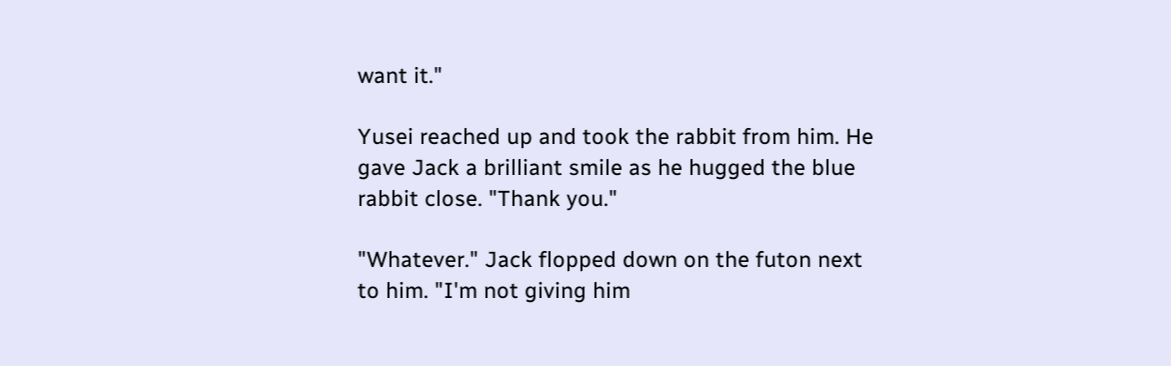want it."

Yusei reached up and took the rabbit from him. He gave Jack a brilliant smile as he hugged the blue rabbit close. "Thank you."

"Whatever." Jack flopped down on the futon next to him. "I'm not giving him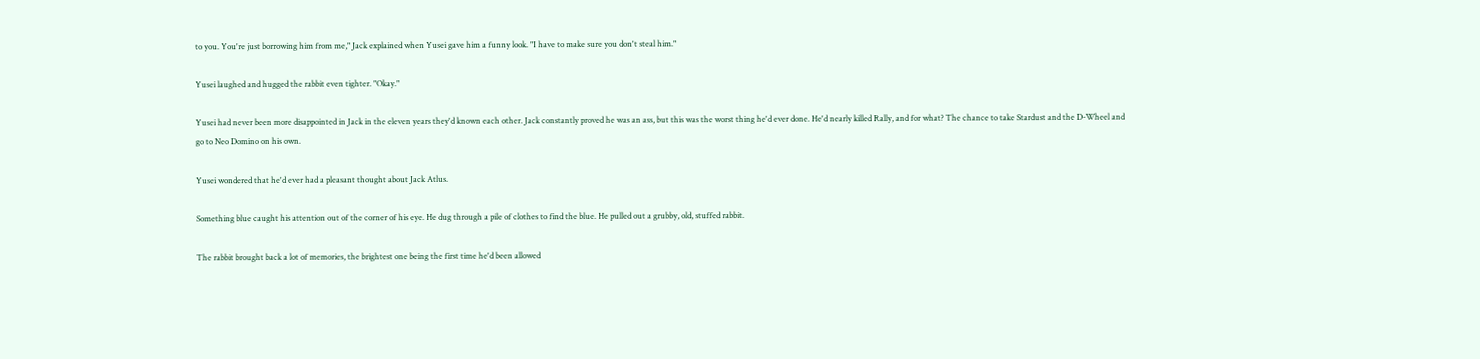to you. You're just borrowing him from me," Jack explained when Yusei gave him a funny look. "I have to make sure you don't steal him."

Yusei laughed and hugged the rabbit even tighter. "Okay."

Yusei had never been more disappointed in Jack in the eleven years they'd known each other. Jack constantly proved he was an ass, but this was the worst thing he'd ever done. He'd nearly killed Rally, and for what? The chance to take Stardust and the D-Wheel and go to Neo Domino on his own.

Yusei wondered that he'd ever had a pleasant thought about Jack Atlus.

Something blue caught his attention out of the corner of his eye. He dug through a pile of clothes to find the blue. He pulled out a grubby, old, stuffed rabbit.

The rabbit brought back a lot of memories, the brightest one being the first time he'd been allowed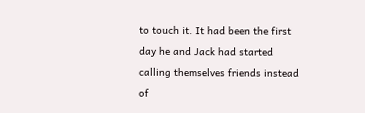to touch it. It had been the first day he and Jack had started calling themselves friends instead of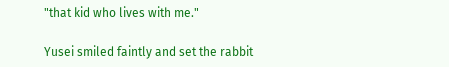"that kid who lives with me."

Yusei smiled faintly and set the rabbit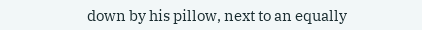down by his pillow, next to an equally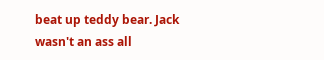beat up teddy bear. Jack wasn't an ass all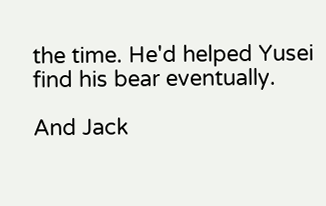the time. He'd helped Yusei find his bear eventually.

And Jack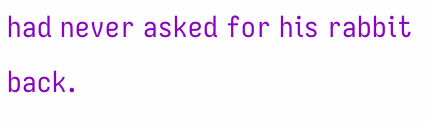had never asked for his rabbit back.